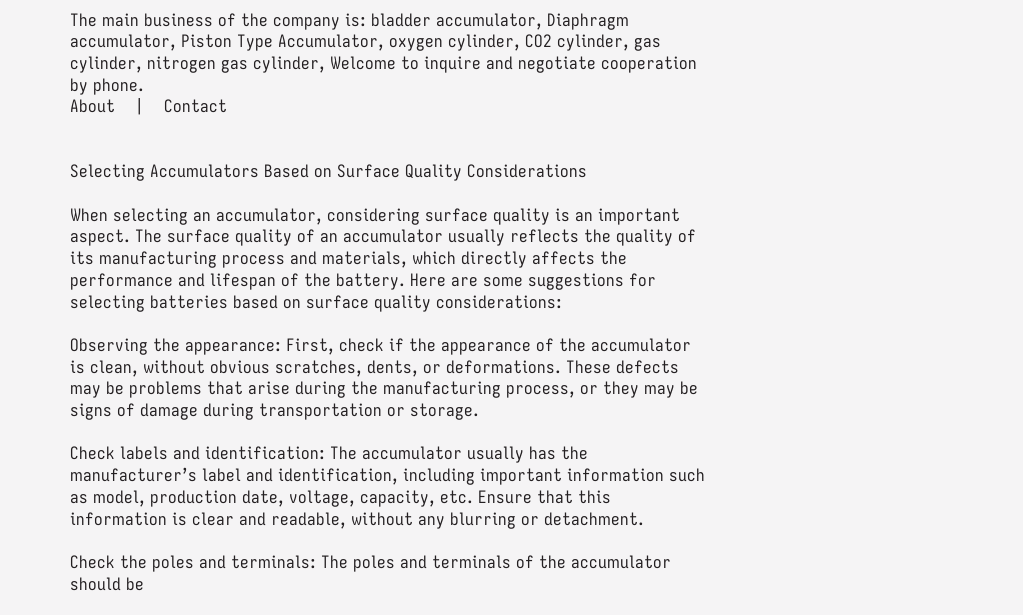The main business of the company is: bladder accumulator, Diaphragm accumulator, Piston Type Accumulator, oxygen cylinder, CO2 cylinder, gas cylinder, nitrogen gas cylinder, Welcome to inquire and negotiate cooperation by phone.
About    |    Contact


Selecting Accumulators Based on Surface Quality Considerations

When selecting an accumulator, considering surface quality is an important aspect. The surface quality of an accumulator usually reflects the quality of its manufacturing process and materials, which directly affects the performance and lifespan of the battery. Here are some suggestions for selecting batteries based on surface quality considerations:

Observing the appearance: First, check if the appearance of the accumulator is clean, without obvious scratches, dents, or deformations. These defects may be problems that arise during the manufacturing process, or they may be signs of damage during transportation or storage.

Check labels and identification: The accumulator usually has the manufacturer’s label and identification, including important information such as model, production date, voltage, capacity, etc. Ensure that this information is clear and readable, without any blurring or detachment.

Check the poles and terminals: The poles and terminals of the accumulator should be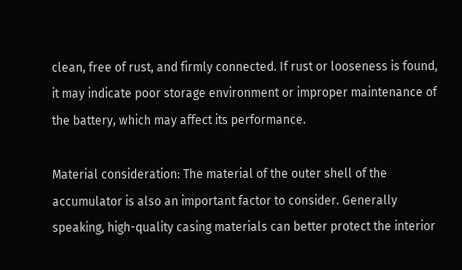clean, free of rust, and firmly connected. If rust or looseness is found, it may indicate poor storage environment or improper maintenance of the battery, which may affect its performance.

Material consideration: The material of the outer shell of the accumulator is also an important factor to consider. Generally speaking, high-quality casing materials can better protect the interior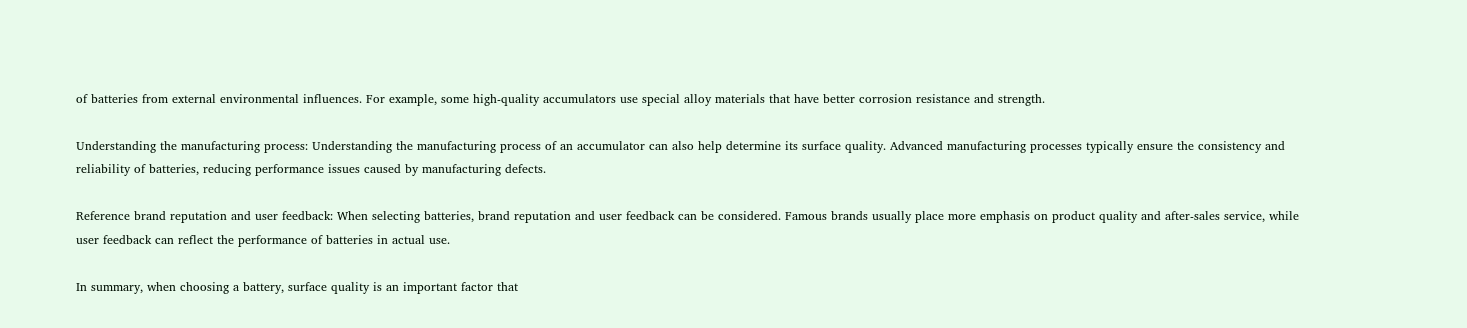of batteries from external environmental influences. For example, some high-quality accumulators use special alloy materials that have better corrosion resistance and strength.

Understanding the manufacturing process: Understanding the manufacturing process of an accumulator can also help determine its surface quality. Advanced manufacturing processes typically ensure the consistency and reliability of batteries, reducing performance issues caused by manufacturing defects.

Reference brand reputation and user feedback: When selecting batteries, brand reputation and user feedback can be considered. Famous brands usually place more emphasis on product quality and after-sales service, while user feedback can reflect the performance of batteries in actual use.

In summary, when choosing a battery, surface quality is an important factor that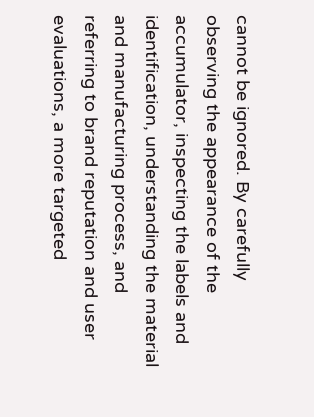cannot be ignored. By carefully observing the appearance of the accumulator, inspecting the labels and identification, understanding the material and manufacturing process, and referring to brand reputation and user evaluations, a more targeted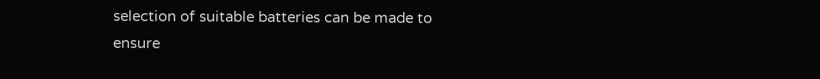selection of suitable batteries can be made to ensure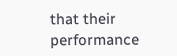that their performance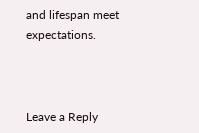and lifespan meet expectations.



Leave a Reply